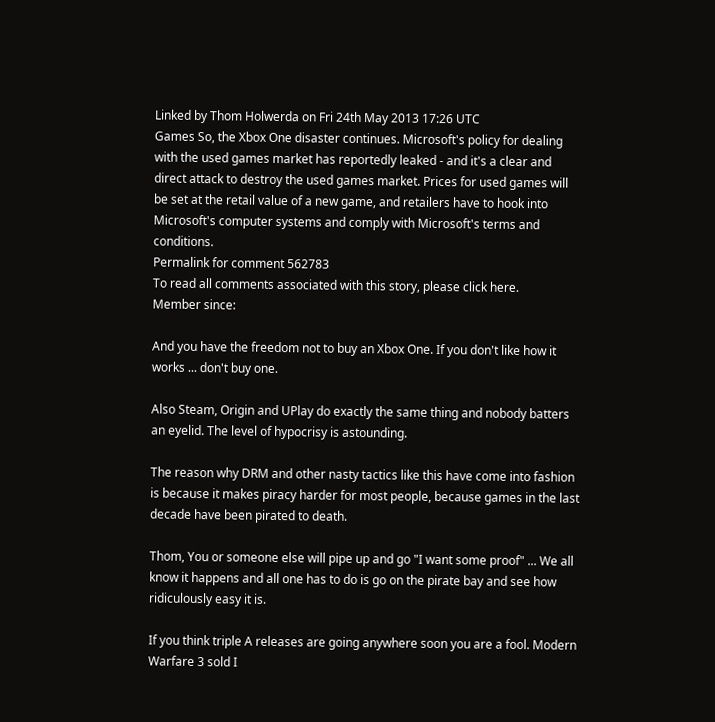Linked by Thom Holwerda on Fri 24th May 2013 17:26 UTC
Games So, the Xbox One disaster continues. Microsoft's policy for dealing with the used games market has reportedly leaked - and it's a clear and direct attack to destroy the used games market. Prices for used games will be set at the retail value of a new game, and retailers have to hook into Microsoft's computer systems and comply with Microsoft's terms and conditions.
Permalink for comment 562783
To read all comments associated with this story, please click here.
Member since:

And you have the freedom not to buy an Xbox One. If you don't like how it works ... don't buy one.

Also Steam, Origin and UPlay do exactly the same thing and nobody batters an eyelid. The level of hypocrisy is astounding.

The reason why DRM and other nasty tactics like this have come into fashion is because it makes piracy harder for most people, because games in the last decade have been pirated to death.

Thom, You or someone else will pipe up and go "I want some proof" ... We all know it happens and all one has to do is go on the pirate bay and see how ridiculously easy it is.

If you think triple A releases are going anywhere soon you are a fool. Modern Warfare 3 sold I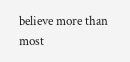believe more than most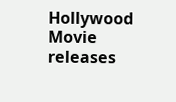Hollywood Movie releases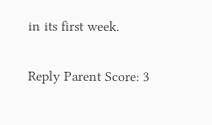in its first week.

Reply Parent Score: 3